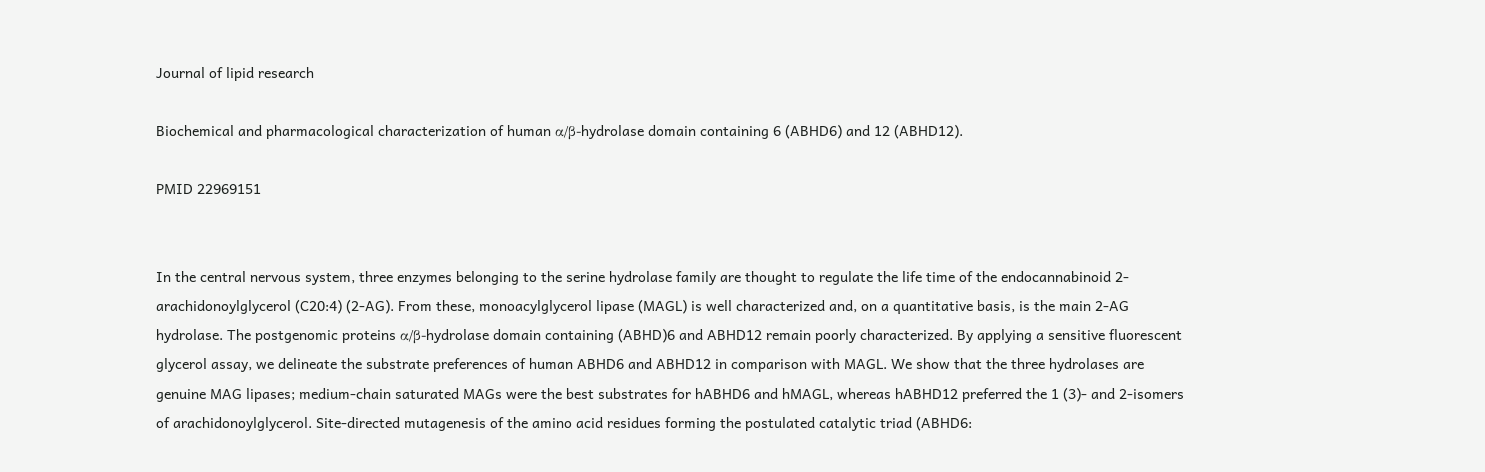Journal of lipid research

Biochemical and pharmacological characterization of human α/β-hydrolase domain containing 6 (ABHD6) and 12 (ABHD12).

PMID 22969151


In the central nervous system, three enzymes belonging to the serine hydrolase family are thought to regulate the life time of the endocannabinoid 2-arachidonoylglycerol (C20:4) (2-AG). From these, monoacylglycerol lipase (MAGL) is well characterized and, on a quantitative basis, is the main 2-AG hydrolase. The postgenomic proteins α/β-hydrolase domain containing (ABHD)6 and ABHD12 remain poorly characterized. By applying a sensitive fluorescent glycerol assay, we delineate the substrate preferences of human ABHD6 and ABHD12 in comparison with MAGL. We show that the three hydrolases are genuine MAG lipases; medium-chain saturated MAGs were the best substrates for hABHD6 and hMAGL, whereas hABHD12 preferred the 1 (3)- and 2-isomers of arachidonoylglycerol. Site-directed mutagenesis of the amino acid residues forming the postulated catalytic triad (ABHD6: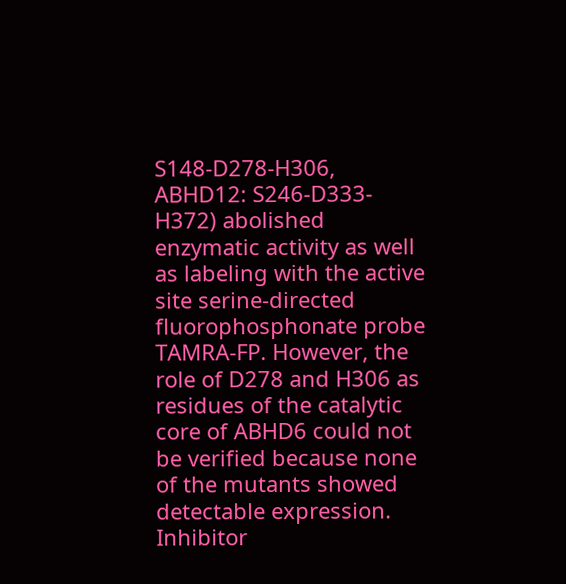S148-D278-H306, ABHD12: S246-D333-H372) abolished enzymatic activity as well as labeling with the active site serine-directed fluorophosphonate probe TAMRA-FP. However, the role of D278 and H306 as residues of the catalytic core of ABHD6 could not be verified because none of the mutants showed detectable expression. Inhibitor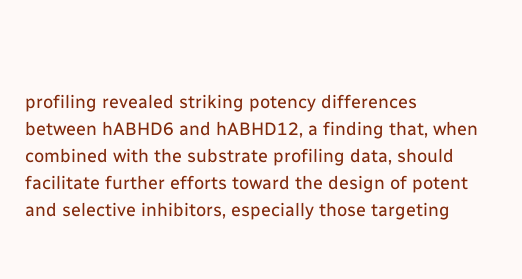profiling revealed striking potency differences between hABHD6 and hABHD12, a finding that, when combined with the substrate profiling data, should facilitate further efforts toward the design of potent and selective inhibitors, especially those targeting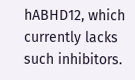hABHD12, which currently lacks such inhibitors.